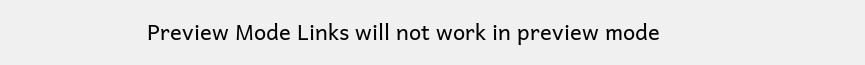Preview Mode Links will not work in preview mode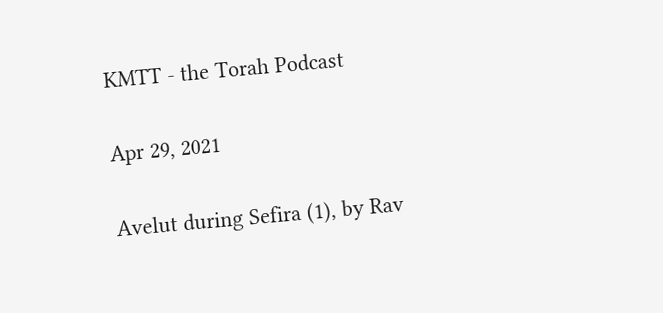KMTT - the Torah Podcast

Apr 29, 2021

Avelut during Sefira (1), by Rav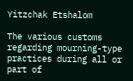Yitzchak Etshalom

The various customs regarding mourning-type practices during all or part of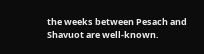the weeks between Pesach and Shavuot are well-known.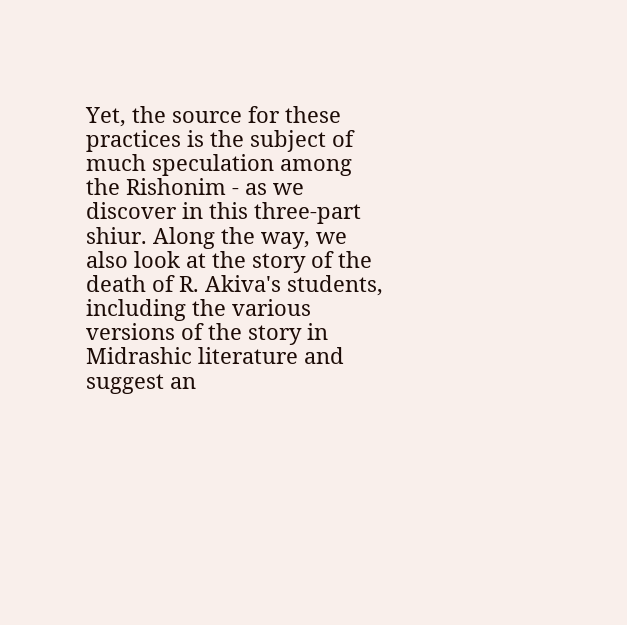Yet, the source for these practices is the subject of much speculation among the Rishonim - as we discover in this three-part shiur. Along the way, we also look at the story of the death of R. Akiva's students, including the various versions of the story in Midrashic literature and suggest an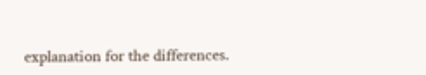explanation for the differences.